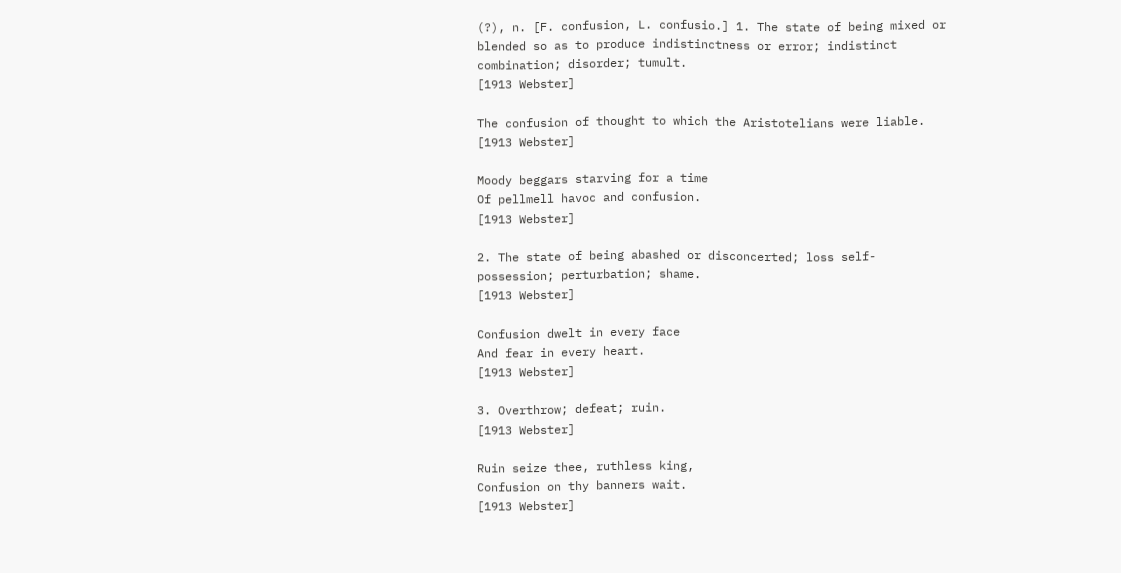(?), n. [F. confusion, L. confusio.] 1. The state of being mixed or blended so as to produce indistinctness or error; indistinct combination; disorder; tumult.
[1913 Webster]

The confusion of thought to which the Aristotelians were liable.
[1913 Webster]

Moody beggars starving for a time
Of pellmell havoc and confusion.
[1913 Webster]

2. The state of being abashed or disconcerted; loss self-possession; perturbation; shame.
[1913 Webster]

Confusion dwelt in every face
And fear in every heart.
[1913 Webster]

3. Overthrow; defeat; ruin.
[1913 Webster]

Ruin seize thee, ruthless king,
Confusion on thy banners wait.
[1913 Webster]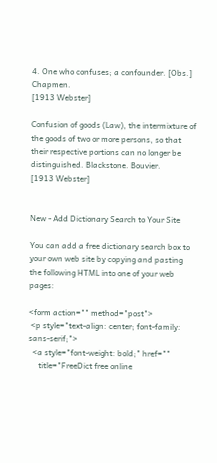4. One who confuses; a confounder. [Obs.] Chapmen.
[1913 Webster]

Confusion of goods (Law), the intermixture of the goods of two or more persons, so that their respective portions can no longer be distinguished. Blackstone. Bouvier.
[1913 Webster]


New - Add Dictionary Search to Your Site

You can add a free dictionary search box to your own web site by copying and pasting the following HTML into one of your web pages:

<form action="" method="post">
 <p style="text-align: center; font-family: sans-serif;">
  <a style="font-weight: bold;" href=""
     title="FreeDict free online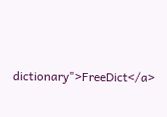dictionary">FreeDict</a>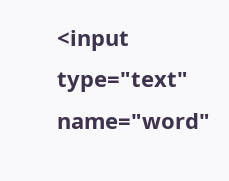<input type="text" name="word"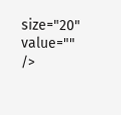size="20" value="" />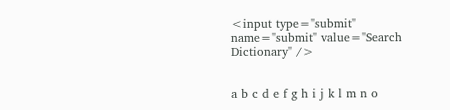<input type="submit" name="submit" value="Search Dictionary" />


a b c d e f g h i j k l m n o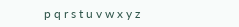p q r s t u v w x y z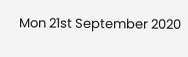Mon 21st September 2020